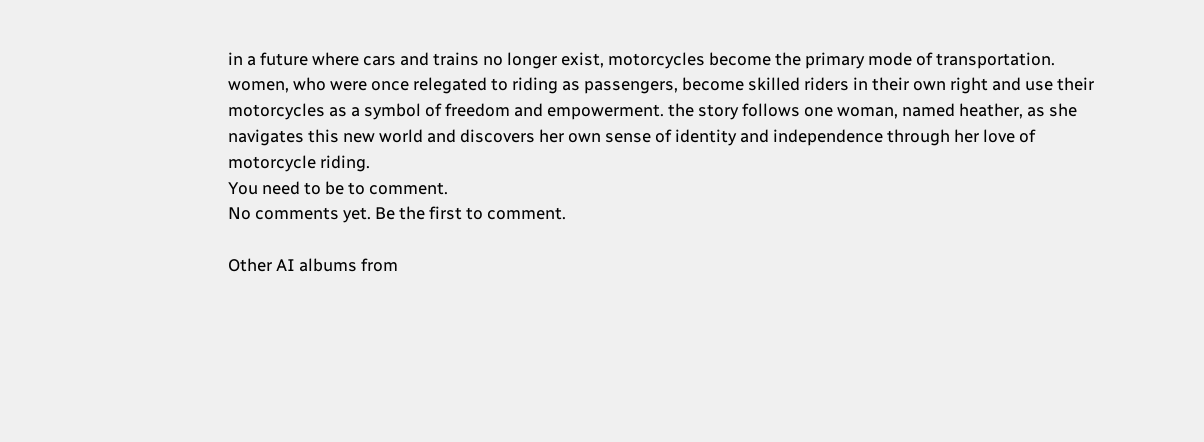in a future where cars and trains no longer exist, motorcycles become the primary mode of transportation. women, who were once relegated to riding as passengers, become skilled riders in their own right and use their motorcycles as a symbol of freedom and empowerment. the story follows one woman, named heather, as she navigates this new world and discovers her own sense of identity and independence through her love of motorcycle riding.
You need to be to comment.
No comments yet. Be the first to comment.

Other AI albums from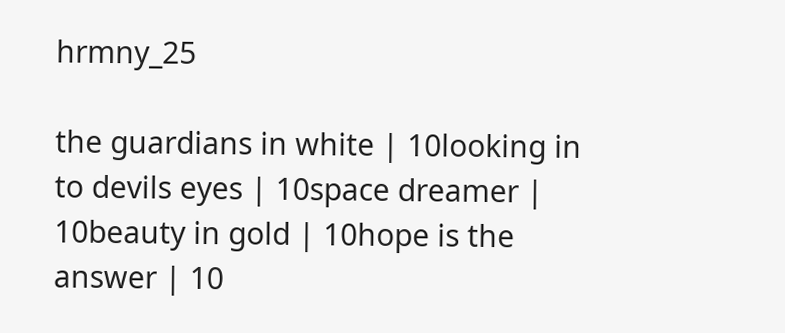hrmny_25

the guardians in white | 10looking in to devils eyes | 10space dreamer | 10beauty in gold | 10hope is the answer | 10